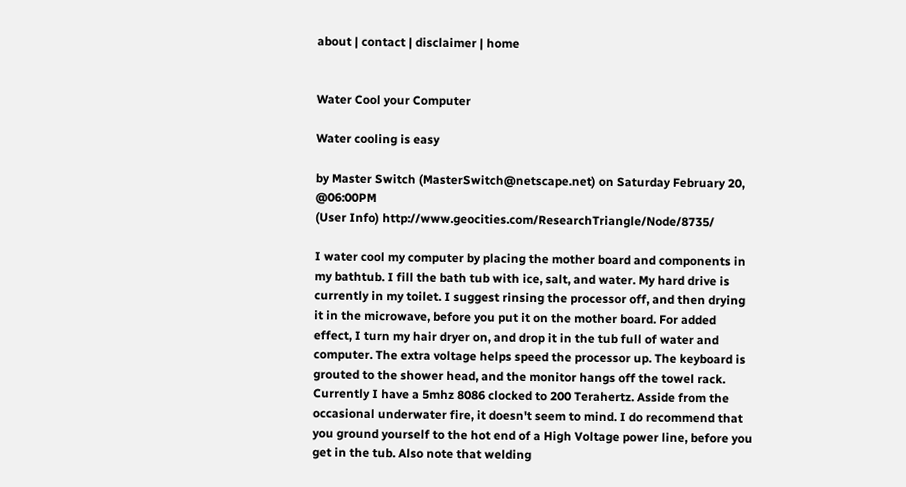about | contact | disclaimer | home


Water Cool your Computer

Water cooling is easy

by Master Switch (MasterSwitch@netscape.net) on Saturday February 20, @06:00PM
(User Info) http://www.geocities.com/ResearchTriangle/Node/8735/

I water cool my computer by placing the mother board and components in my bathtub. I fill the bath tub with ice, salt, and water. My hard drive is currently in my toilet. I suggest rinsing the processor off, and then drying it in the microwave, before you put it on the mother board. For added effect, I turn my hair dryer on, and drop it in the tub full of water and computer. The extra voltage helps speed the processor up. The keyboard is grouted to the shower head, and the monitor hangs off the towel rack. Currently I have a 5mhz 8086 clocked to 200 Terahertz. Asside from the occasional underwater fire, it doesn't seem to mind. I do recommend that you ground yourself to the hot end of a High Voltage power line, before you get in the tub. Also note that welding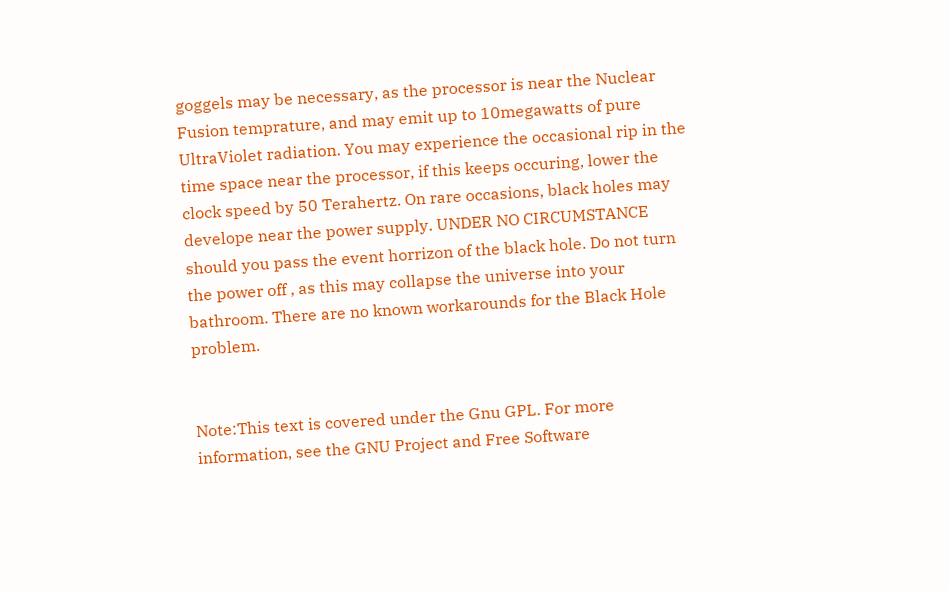goggels may be necessary, as the processor is near the Nuclear Fusion temprature, and may emit up to 10megawatts of pure UltraViolet radiation. You may experience the occasional rip in the time space near the processor, if this keeps occuring, lower the clock speed by 50 Terahertz. On rare occasions, black holes may develope near the power supply. UNDER NO CIRCUMSTANCE should you pass the event horrizon of the black hole. Do not turn the power off , as this may collapse the universe into your bathroom. There are no known workarounds for the Black Hole problem.


Note:This text is covered under the Gnu GPL. For more information, see the GNU Project and Free Software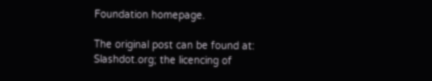Foundation homepage.

The original post can be found at: Slashdot.org; the licencing of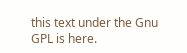this text under the Gnu GPL is here.